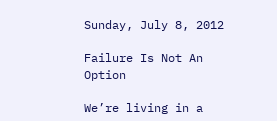Sunday, July 8, 2012

Failure Is Not An Option

We’re living in a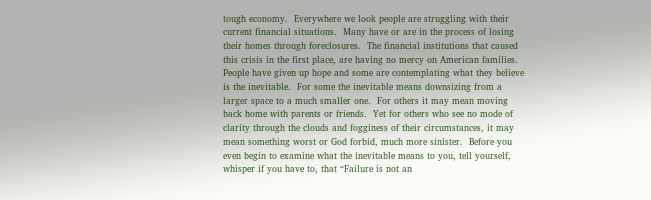tough economy.  Everywhere we look people are struggling with their current financial situations.  Many have or are in the process of losing their homes through foreclosures.  The financial institutions that caused this crisis in the first place, are having no mercy on American families.  People have given up hope and some are contemplating what they believe is the inevitable.  For some the inevitable means downsizing from a larger space to a much smaller one.  For others it may mean moving back home with parents or friends.  Yet for others who see no mode of clarity through the clouds and fogginess of their circumstances, it may mean something worst or God forbid, much more sinister.  Before you even begin to examine what the inevitable means to you, tell yourself, whisper if you have to, that “Failure is not an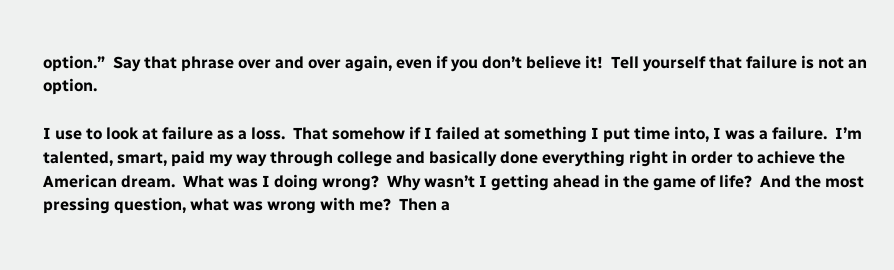option.”  Say that phrase over and over again, even if you don’t believe it!  Tell yourself that failure is not an option.

I use to look at failure as a loss.  That somehow if I failed at something I put time into, I was a failure.  I’m talented, smart, paid my way through college and basically done everything right in order to achieve the American dream.  What was I doing wrong?  Why wasn’t I getting ahead in the game of life?  And the most pressing question, what was wrong with me?  Then a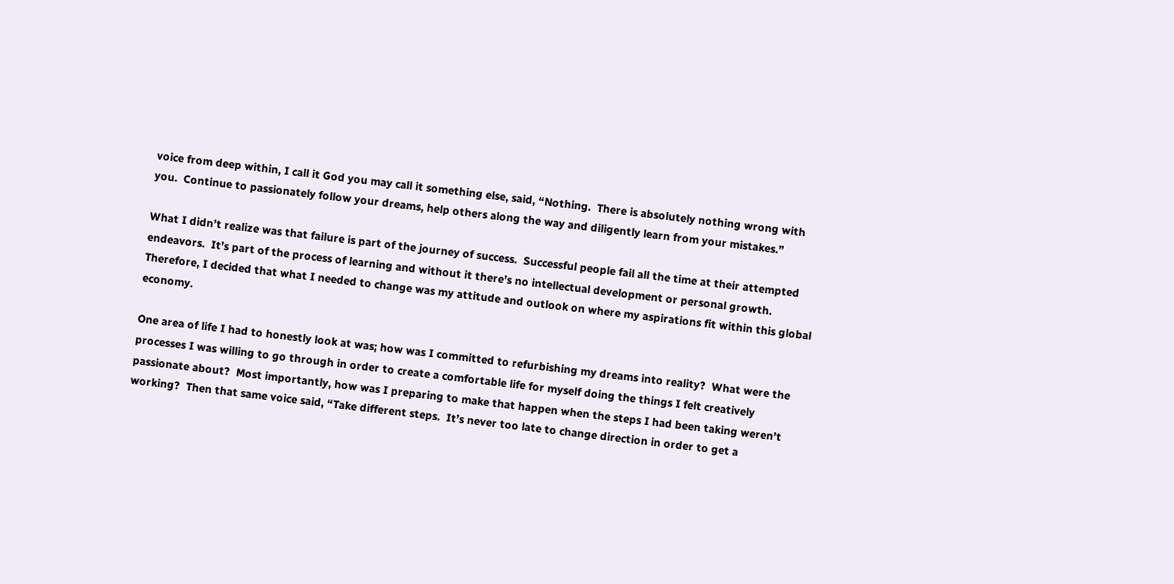voice from deep within, I call it God you may call it something else, said, “Nothing.  There is absolutely nothing wrong with you.  Continue to passionately follow your dreams, help others along the way and diligently learn from your mistakes.”

What I didn’t realize was that failure is part of the journey of success.  Successful people fail all the time at their attempted endeavors.  It’s part of the process of learning and without it there’s no intellectual development or personal growth. Therefore, I decided that what I needed to change was my attitude and outlook on where my aspirations fit within this global economy.

One area of life I had to honestly look at was; how was I committed to refurbishing my dreams into reality?  What were the processes I was willing to go through in order to create a comfortable life for myself doing the things I felt creatively passionate about?  Most importantly, how was I preparing to make that happen when the steps I had been taking weren’t working?  Then that same voice said, “Take different steps.  It’s never too late to change direction in order to get a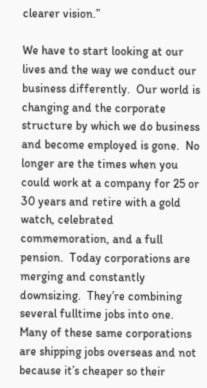clearer vision.”

We have to start looking at our lives and the way we conduct our business differently.  Our world is changing and the corporate structure by which we do business and become employed is gone.  No longer are the times when you could work at a company for 25 or 30 years and retire with a gold watch, celebrated commemoration, and a full pension.  Today corporations are merging and constantly downsizing.  They’re combining several fulltime jobs into one.  Many of these same corporations are shipping jobs overseas and not because it’s cheaper so their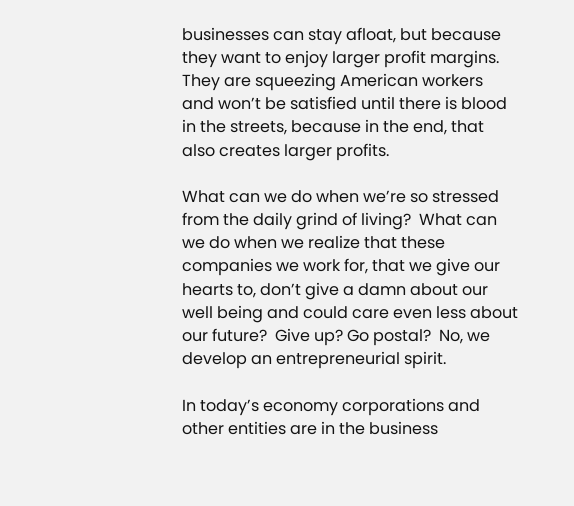businesses can stay afloat, but because they want to enjoy larger profit margins.  They are squeezing American workers and won’t be satisfied until there is blood in the streets, because in the end, that also creates larger profits.

What can we do when we’re so stressed from the daily grind of living?  What can we do when we realize that these companies we work for, that we give our hearts to, don’t give a damn about our well being and could care even less about our future?  Give up? Go postal?  No, we develop an entrepreneurial spirit.

In today’s economy corporations and other entities are in the business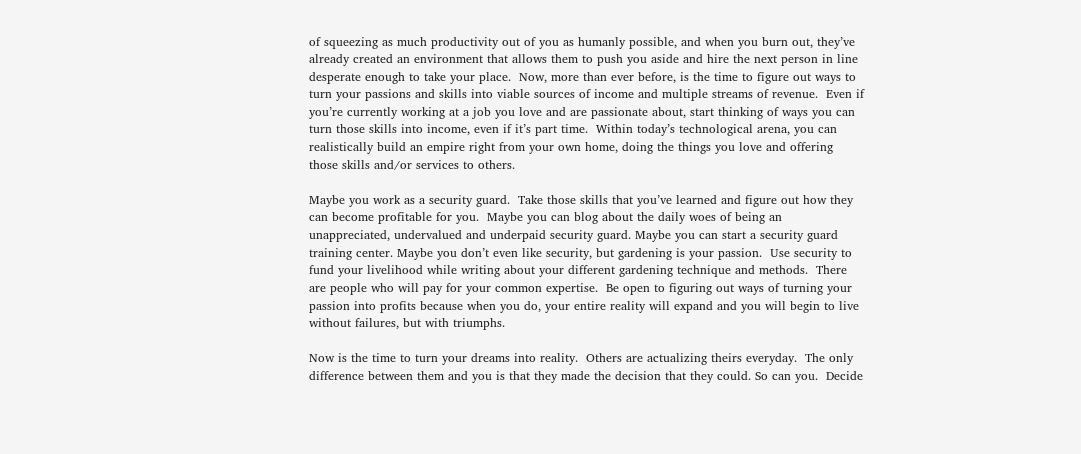of squeezing as much productivity out of you as humanly possible, and when you burn out, they’ve already created an environment that allows them to push you aside and hire the next person in line desperate enough to take your place.  Now, more than ever before, is the time to figure out ways to turn your passions and skills into viable sources of income and multiple streams of revenue.  Even if you’re currently working at a job you love and are passionate about, start thinking of ways you can turn those skills into income, even if it’s part time.  Within today’s technological arena, you can realistically build an empire right from your own home, doing the things you love and offering those skills and/or services to others.

Maybe you work as a security guard.  Take those skills that you’ve learned and figure out how they can become profitable for you.  Maybe you can blog about the daily woes of being an unappreciated, undervalued and underpaid security guard. Maybe you can start a security guard training center. Maybe you don’t even like security, but gardening is your passion.  Use security to fund your livelihood while writing about your different gardening technique and methods.  There are people who will pay for your common expertise.  Be open to figuring out ways of turning your passion into profits because when you do, your entire reality will expand and you will begin to live without failures, but with triumphs.

Now is the time to turn your dreams into reality.  Others are actualizing theirs everyday.  The only difference between them and you is that they made the decision that they could. So can you.  Decide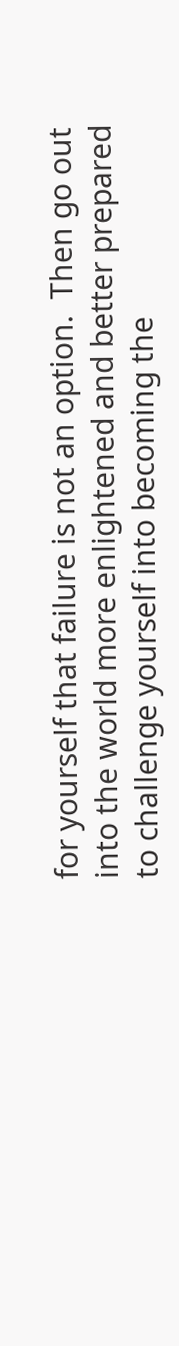for yourself that failure is not an option.  Then go out into the world more enlightened and better prepared to challenge yourself into becoming the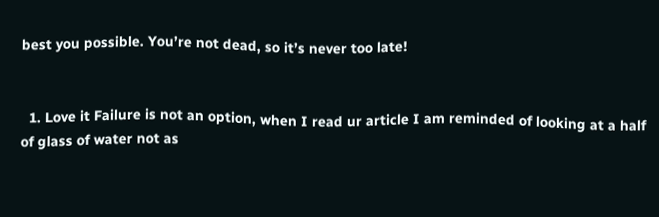best you possible. You’re not dead, so it’s never too late!


  1. Love it Failure is not an option, when I read ur article I am reminded of looking at a half of glass of water not as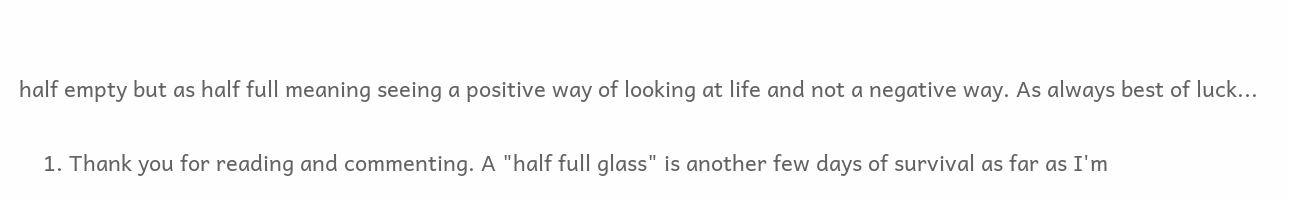half empty but as half full meaning seeing a positive way of looking at life and not a negative way. As always best of luck...

    1. Thank you for reading and commenting. A "half full glass" is another few days of survival as far as I'm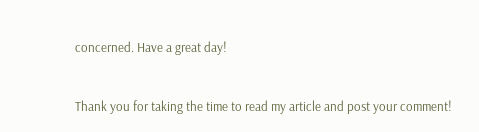concerned. Have a great day!


Thank you for taking the time to read my article and post your comment!